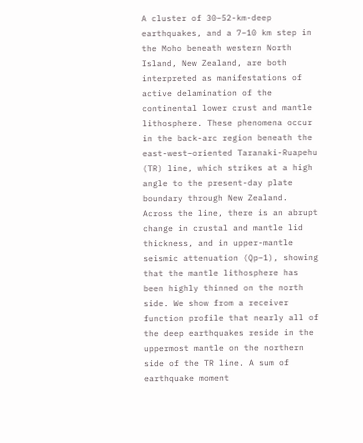A cluster of 30–52-km-deep earthquakes, and a 7–10 km step in the Moho beneath western North Island, New Zealand, are both interpreted as manifestations of active delamination of the continental lower crust and mantle lithosphere. These phenomena occur in the back-arc region beneath the east-west–oriented Taranaki-Ruapehu (TR) line, which strikes at a high angle to the present-day plate boundary through New Zealand. Across the line, there is an abrupt change in crustal and mantle lid thickness, and in upper-mantle seismic attenuation (Qp–1), showing that the mantle lithosphere has been highly thinned on the north side. We show from a receiver function profile that nearly all of the deep earthquakes reside in the uppermost mantle on the northern side of the TR line. A sum of earthquake moment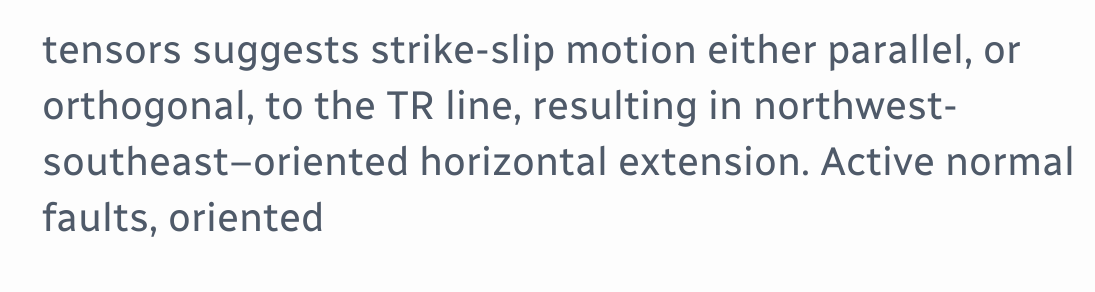tensors suggests strike-slip motion either parallel, or orthogonal, to the TR line, resulting in northwest-southeast–oriented horizontal extension. Active normal faults, oriented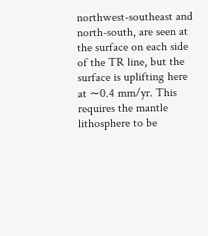northwest-southeast and north-south, are seen at the surface on each side of the TR line, but the surface is uplifting here at ∼0.4 mm/yr. This requires the mantle lithosphere to be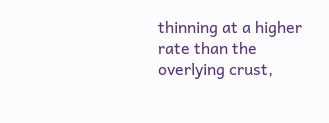thinning at a higher rate than the overlying crust,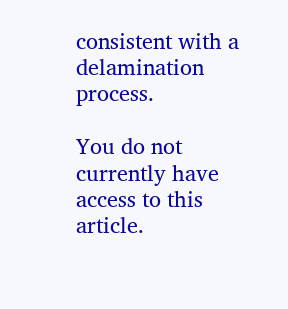consistent with a delamination process.

You do not currently have access to this article.